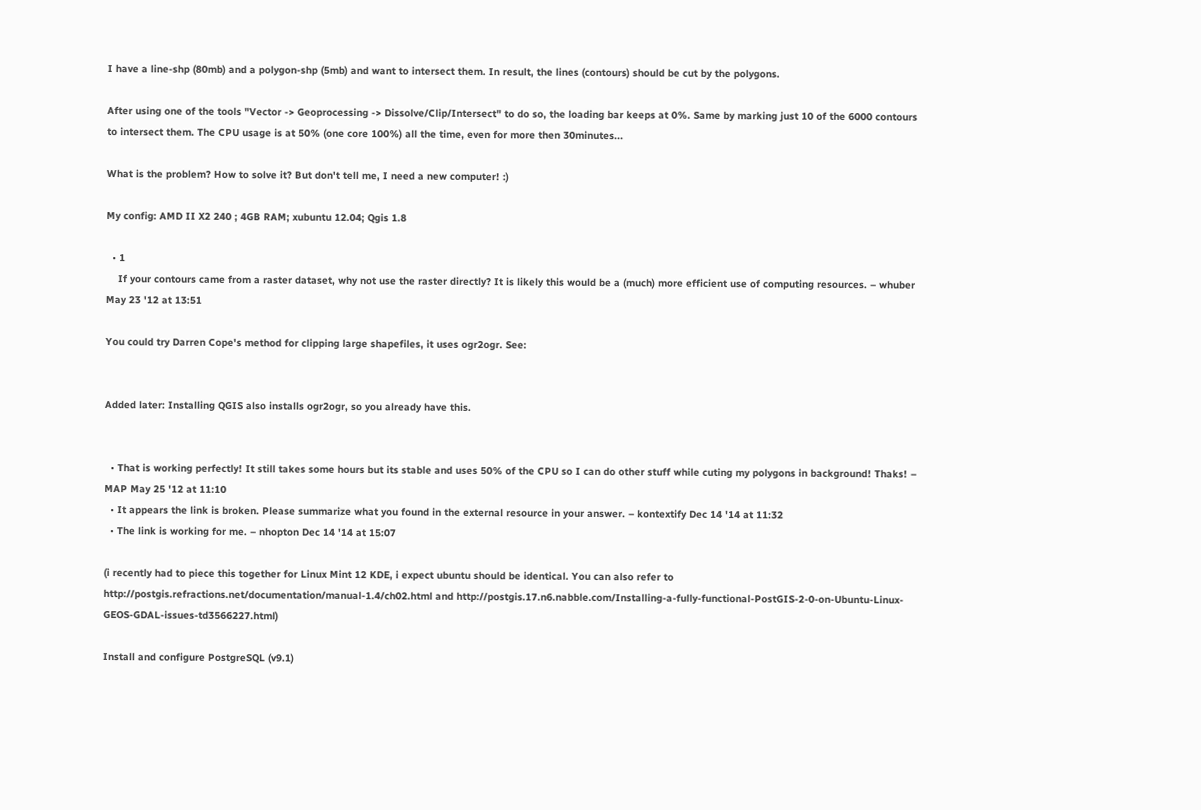I have a line-shp (80mb) and a polygon-shp (5mb) and want to intersect them. In result, the lines (contours) should be cut by the polygons.

After using one of the tools "Vector -> Geoprocessing -> Dissolve/Clip/Intersect" to do so, the loading bar keeps at 0%. Same by marking just 10 of the 6000 contours to intersect them. The CPU usage is at 50% (one core 100%) all the time, even for more then 30minutes...

What is the problem? How to solve it? But don't tell me, I need a new computer! :)

My config: AMD II X2 240 ; 4GB RAM; xubuntu 12.04; Qgis 1.8

  • 1
    If your contours came from a raster dataset, why not use the raster directly? It is likely this would be a (much) more efficient use of computing resources. – whuber May 23 '12 at 13:51

You could try Darren Cope's method for clipping large shapefiles, it uses ogr2ogr. See:


Added later: Installing QGIS also installs ogr2ogr, so you already have this.


  • That is working perfectly! It still takes some hours but its stable and uses 50% of the CPU so I can do other stuff while cuting my polygons in background! Thaks! – MAP May 25 '12 at 11:10
  • It appears the link is broken. Please summarize what you found in the external resource in your answer. – kontextify Dec 14 '14 at 11:32
  • The link is working for me. – nhopton Dec 14 '14 at 15:07

(i recently had to piece this together for Linux Mint 12 KDE, i expect ubuntu should be identical. You can also refer to http://postgis.refractions.net/documentation/manual-1.4/ch02.html and http://postgis.17.n6.nabble.com/Installing-a-fully-functional-PostGIS-2-0-on-Ubuntu-Linux-GEOS-GDAL-issues-td3566227.html)

Install and configure PostgreSQL (v9.1)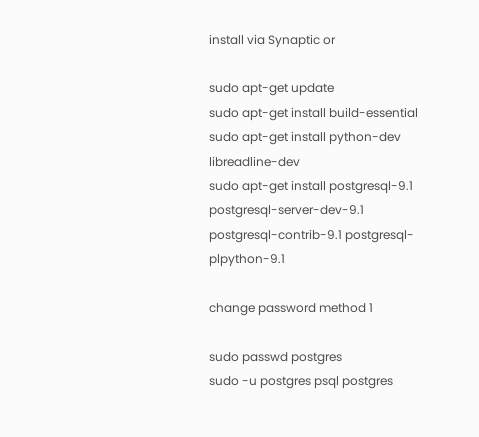install via Synaptic or

sudo apt-get update
sudo apt-get install build-essential
sudo apt-get install python-dev libreadline-dev
sudo apt-get install postgresql-9.1 postgresql-server-dev-9.1 postgresql-contrib-9.1 postgresql-plpython-9.1

change password method 1

sudo passwd postgres
sudo -u postgres psql postgres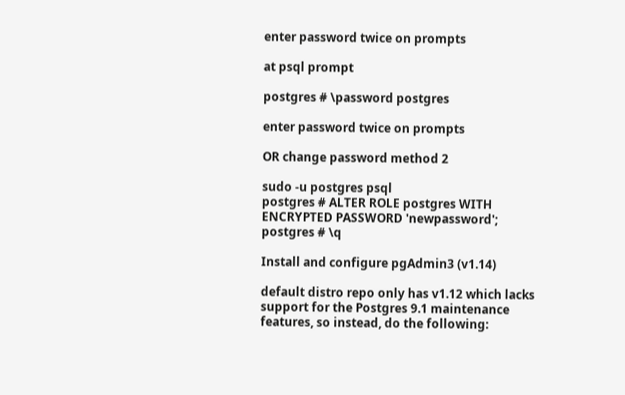enter password twice on prompts

at psql prompt

postgres # \password postgres

enter password twice on prompts

OR change password method 2

sudo -u postgres psql
postgres # ALTER ROLE postgres WITH ENCRYPTED PASSWORD 'newpassword';
postgres # \q

Install and configure pgAdmin3 (v1.14)

default distro repo only has v1.12 which lacks support for the Postgres 9.1 maintenance features, so instead, do the following: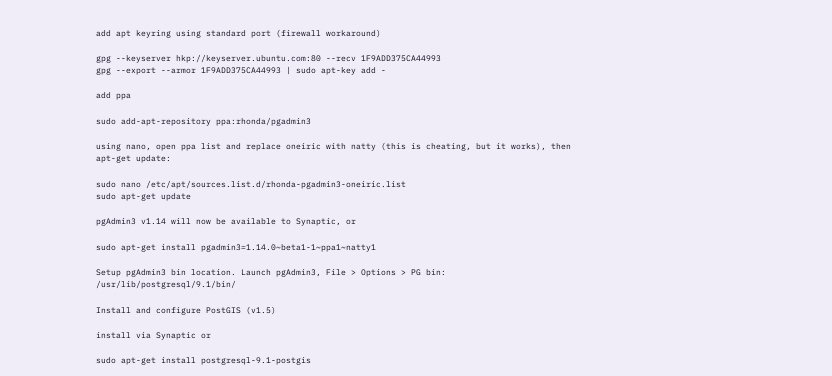add apt keyring using standard port (firewall workaround)

gpg --keyserver hkp://keyserver.ubuntu.com:80 --recv 1F9ADD375CA44993
gpg --export --armor 1F9ADD375CA44993 | sudo apt-key add -

add ppa

sudo add-apt-repository ppa:rhonda/pgadmin3

using nano, open ppa list and replace oneiric with natty (this is cheating, but it works), then apt-get update:

sudo nano /etc/apt/sources.list.d/rhonda-pgadmin3-oneiric.list
sudo apt-get update

pgAdmin3 v1.14 will now be available to Synaptic, or

sudo apt-get install pgadmin3=1.14.0~beta1-1~ppa1~natty1

Setup pgAdmin3 bin location. Launch pgAdmin3, File > Options > PG bin: /usr/lib/postgresql/9.1/bin/

Install and configure PostGIS (v1.5)

install via Synaptic or

sudo apt-get install postgresql-9.1-postgis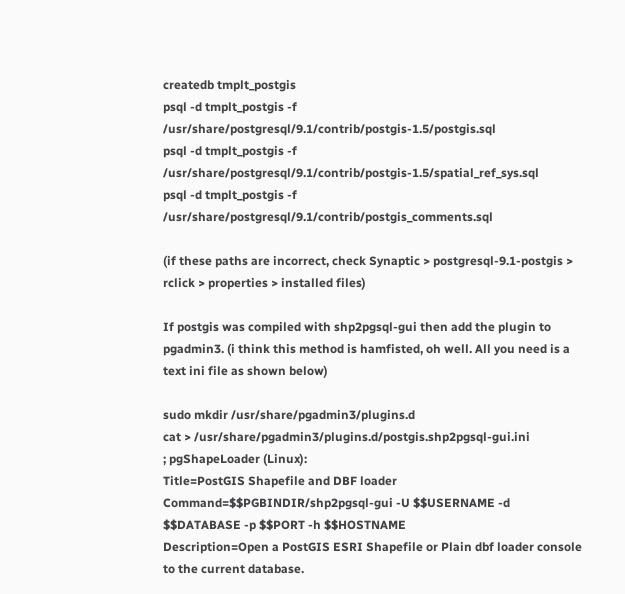createdb tmplt_postgis
psql -d tmplt_postgis -f /usr/share/postgresql/9.1/contrib/postgis-1.5/postgis.sql
psql -d tmplt_postgis -f /usr/share/postgresql/9.1/contrib/postgis-1.5/spatial_ref_sys.sql
psql -d tmplt_postgis -f /usr/share/postgresql/9.1/contrib/postgis_comments.sql

(if these paths are incorrect, check Synaptic > postgresql-9.1-postgis > rclick > properties > installed files)

If postgis was compiled with shp2pgsql-gui then add the plugin to pgadmin3. (i think this method is hamfisted, oh well. All you need is a text ini file as shown below)

sudo mkdir /usr/share/pgadmin3/plugins.d
cat > /usr/share/pgadmin3/plugins.d/postgis.shp2pgsql-gui.ini
; pgShapeLoader (Linux):
Title=PostGIS Shapefile and DBF loader
Command=$$PGBINDIR/shp2pgsql-gui -U $$USERNAME -d $$DATABASE -p $$PORT -h $$HOSTNAME
Description=Open a PostGIS ESRI Shapefile or Plain dbf loader console to the current database.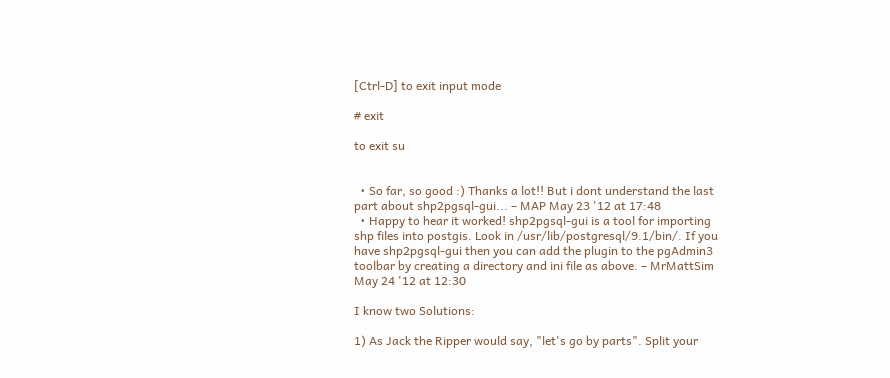[Ctrl-D] to exit input mode

# exit

to exit su


  • So far, so good :) Thanks a lot!! But i dont understand the last part about shp2pgsql-gui... – MAP May 23 '12 at 17:48
  • Happy to hear it worked! shp2pgsql-gui is a tool for importing shp files into postgis. Look in /usr/lib/postgresql/9.1/bin/. If you have shp2pgsql-gui then you can add the plugin to the pgAdmin3 toolbar by creating a directory and ini file as above. – MrMattSim May 24 '12 at 12:30

I know two Solutions:

1) As Jack the Ripper would say, "let's go by parts". Split your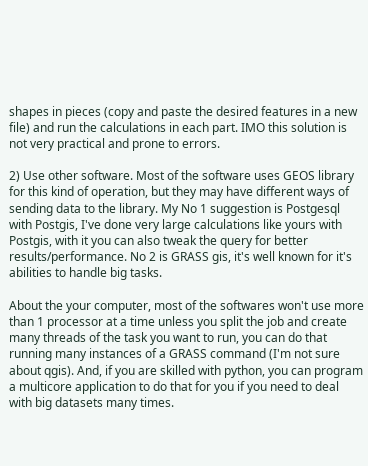shapes in pieces (copy and paste the desired features in a new file) and run the calculations in each part. IMO this solution is not very practical and prone to errors.

2) Use other software. Most of the software uses GEOS library for this kind of operation, but they may have different ways of sending data to the library. My No 1 suggestion is Postgesql with Postgis, I've done very large calculations like yours with Postgis, with it you can also tweak the query for better results/performance. No 2 is GRASS gis, it's well known for it's abilities to handle big tasks.

About the your computer, most of the softwares won't use more than 1 processor at a time unless you split the job and create many threads of the task you want to run, you can do that running many instances of a GRASS command (I'm not sure about qgis). And, if you are skilled with python, you can program a multicore application to do that for you if you need to deal with big datasets many times.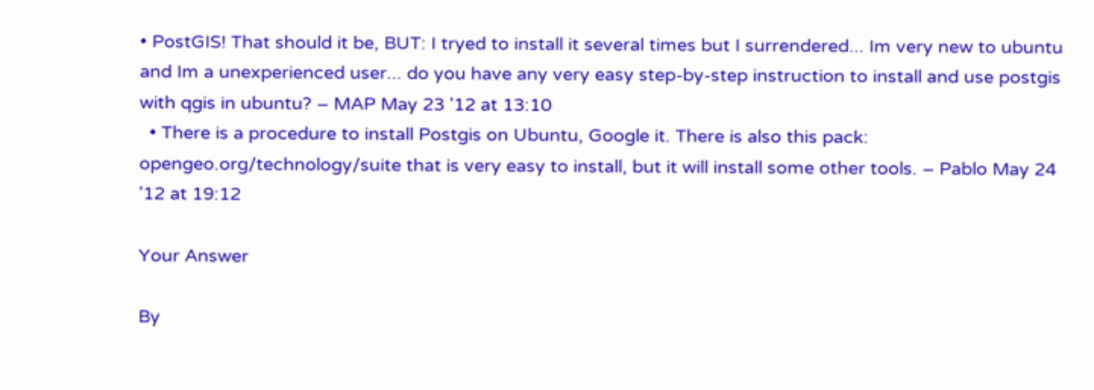• PostGIS! That should it be, BUT: I tryed to install it several times but I surrendered... Im very new to ubuntu and Im a unexperienced user... do you have any very easy step-by-step instruction to install and use postgis with qgis in ubuntu? – MAP May 23 '12 at 13:10
  • There is a procedure to install Postgis on Ubuntu, Google it. There is also this pack: opengeo.org/technology/suite that is very easy to install, but it will install some other tools. – Pablo May 24 '12 at 19:12

Your Answer

By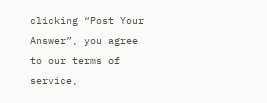clicking “Post Your Answer”, you agree to our terms of service,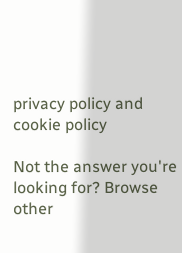privacy policy and cookie policy

Not the answer you're looking for? Browse other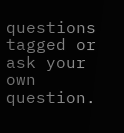questions tagged or ask your own question.